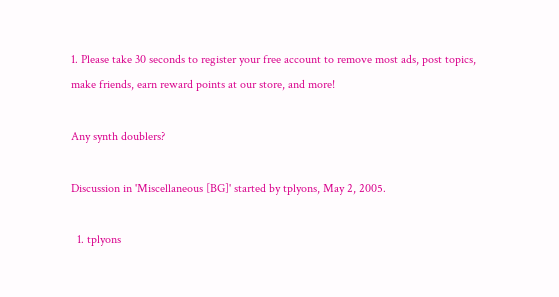1. Please take 30 seconds to register your free account to remove most ads, post topics, make friends, earn reward points at our store, and more!

Any synth doublers?

Discussion in 'Miscellaneous [BG]' started by tplyons, May 2, 2005.

  1. tplyons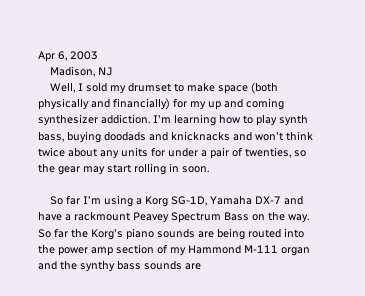Apr 6, 2003
    Madison, NJ
    Well, I sold my drumset to make space (both physically and financially) for my up and coming synthesizer addiction. I'm learning how to play synth bass, buying doodads and knicknacks and won't think twice about any units for under a pair of twenties, so the gear may start rolling in soon.

    So far I'm using a Korg SG-1D, Yamaha DX-7 and have a rackmount Peavey Spectrum Bass on the way. So far the Korg's piano sounds are being routed into the power amp section of my Hammond M-111 organ and the synthy bass sounds are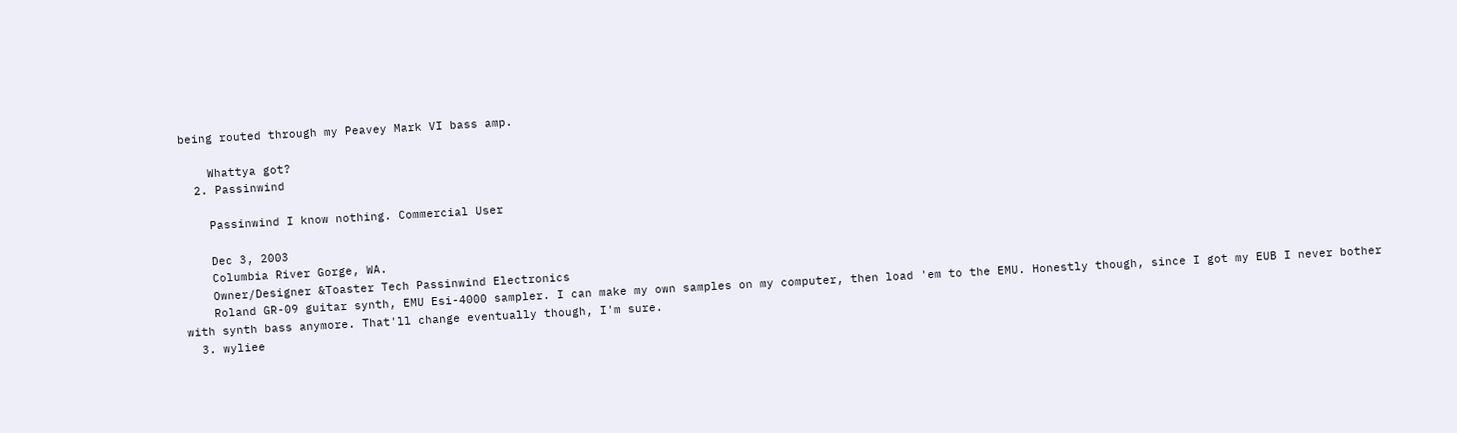being routed through my Peavey Mark VI bass amp.

    Whattya got?
  2. Passinwind

    Passinwind I know nothing. Commercial User

    Dec 3, 2003
    Columbia River Gorge, WA.
    Owner/Designer &Toaster Tech Passinwind Electronics
    Roland GR-09 guitar synth, EMU Esi-4000 sampler. I can make my own samples on my computer, then load 'em to the EMU. Honestly though, since I got my EUB I never bother with synth bass anymore. That'll change eventually though, I'm sure.
  3. wyliee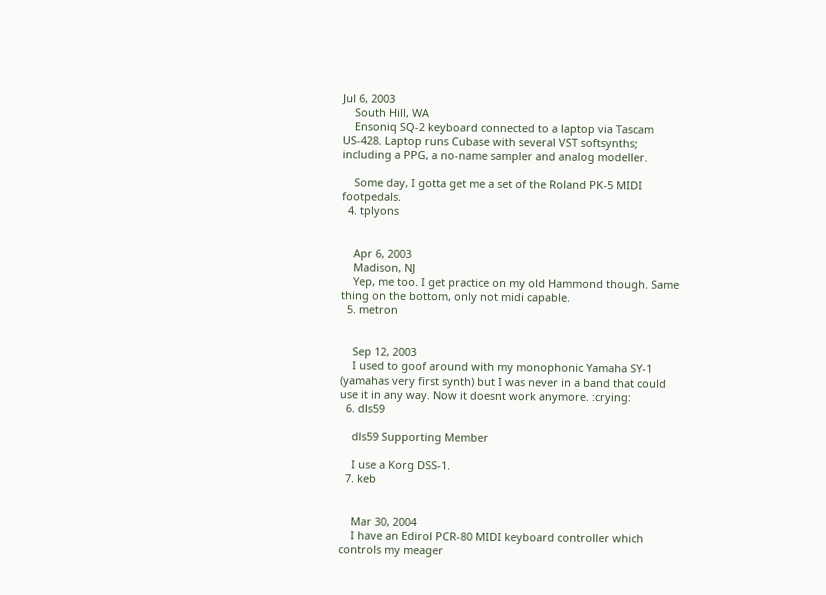Jul 6, 2003
    South Hill, WA
    Ensoniq SQ-2 keyboard connected to a laptop via Tascam US-428. Laptop runs Cubase with several VST softsynths; including a PPG, a no-name sampler and analog modeller.

    Some day, I gotta get me a set of the Roland PK-5 MIDI footpedals.
  4. tplyons


    Apr 6, 2003
    Madison, NJ
    Yep, me too. I get practice on my old Hammond though. Same thing on the bottom, only not midi capable.
  5. metron


    Sep 12, 2003
    I used to goof around with my monophonic Yamaha SY-1 (yamahas very first synth) but I was never in a band that could use it in any way. Now it doesnt work anymore. :crying:
  6. dls59

    dls59 Supporting Member

    I use a Korg DSS-1.
  7. keb


    Mar 30, 2004
    I have an Edirol PCR-80 MIDI keyboard controller which controls my meager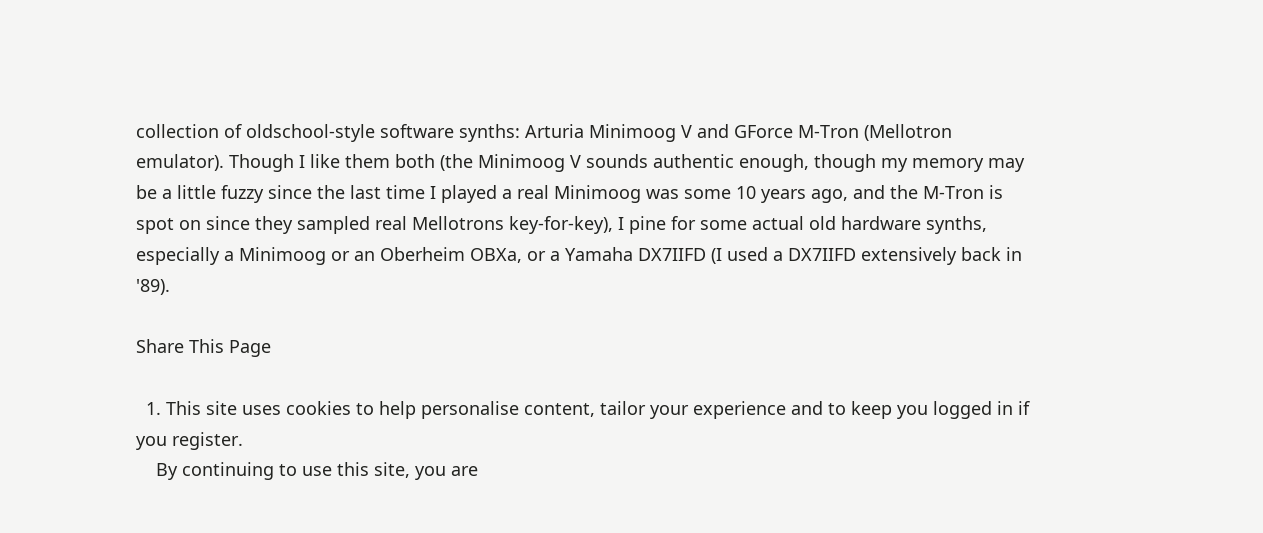collection of oldschool-style software synths: Arturia Minimoog V and GForce M-Tron (Mellotron emulator). Though I like them both (the Minimoog V sounds authentic enough, though my memory may be a little fuzzy since the last time I played a real Minimoog was some 10 years ago, and the M-Tron is spot on since they sampled real Mellotrons key-for-key), I pine for some actual old hardware synths, especially a Minimoog or an Oberheim OBXa, or a Yamaha DX7IIFD (I used a DX7IIFD extensively back in '89).

Share This Page

  1. This site uses cookies to help personalise content, tailor your experience and to keep you logged in if you register.
    By continuing to use this site, you are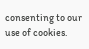consenting to our use of cookies.